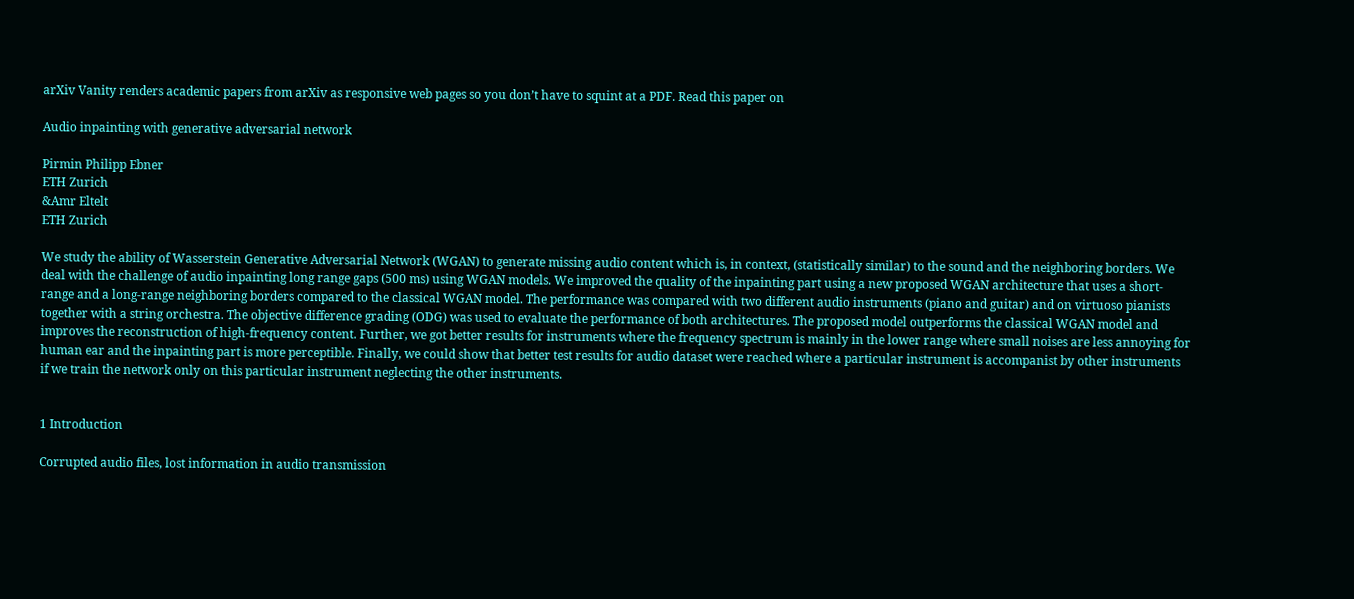arXiv Vanity renders academic papers from arXiv as responsive web pages so you don’t have to squint at a PDF. Read this paper on

Audio inpainting with generative adversarial network

Pirmin Philipp Ebner
ETH Zurich
&Amr Eltelt
ETH Zurich

We study the ability of Wasserstein Generative Adversarial Network (WGAN) to generate missing audio content which is, in context, (statistically similar) to the sound and the neighboring borders. We deal with the challenge of audio inpainting long range gaps (500 ms) using WGAN models. We improved the quality of the inpainting part using a new proposed WGAN architecture that uses a short-range and a long-range neighboring borders compared to the classical WGAN model. The performance was compared with two different audio instruments (piano and guitar) and on virtuoso pianists together with a string orchestra. The objective difference grading (ODG) was used to evaluate the performance of both architectures. The proposed model outperforms the classical WGAN model and improves the reconstruction of high-frequency content. Further, we got better results for instruments where the frequency spectrum is mainly in the lower range where small noises are less annoying for human ear and the inpainting part is more perceptible. Finally, we could show that better test results for audio dataset were reached where a particular instrument is accompanist by other instruments if we train the network only on this particular instrument neglecting the other instruments.


1 Introduction

Corrupted audio files, lost information in audio transmission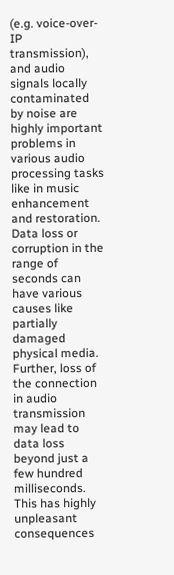(e.g. voice-over-IP transmission), and audio signals locally contaminated by noise are highly important problems in various audio processing tasks like in music enhancement and restoration. Data loss or corruption in the range of seconds can have various causes like partially damaged physical media. Further, loss of the connection in audio transmission may lead to data loss beyond just a few hundred milliseconds. This has highly unpleasant consequences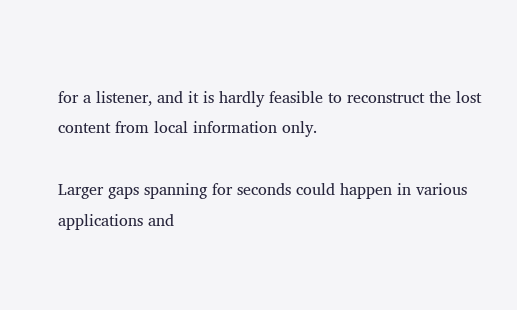for a listener, and it is hardly feasible to reconstruct the lost content from local information only.

Larger gaps spanning for seconds could happen in various applications and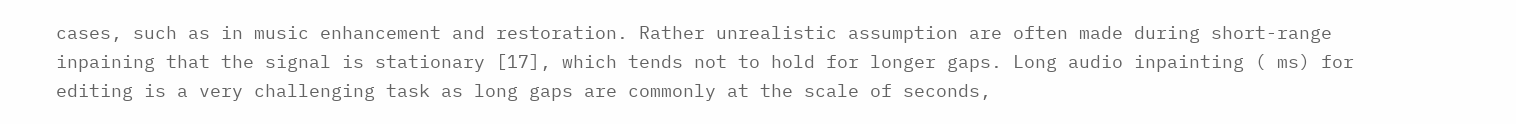cases, such as in music enhancement and restoration. Rather unrealistic assumption are often made during short-range inpaining that the signal is stationary [17], which tends not to hold for longer gaps. Long audio inpainting ( ms) for editing is a very challenging task as long gaps are commonly at the scale of seconds,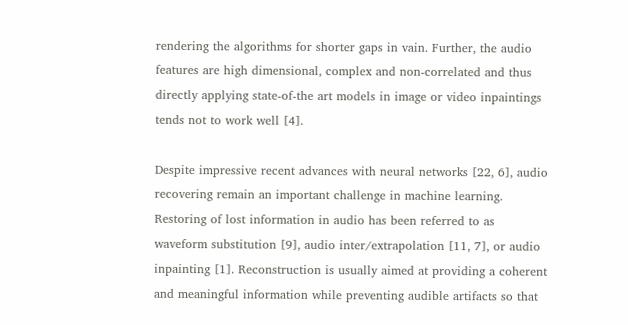rendering the algorithms for shorter gaps in vain. Further, the audio features are high dimensional, complex and non-correlated and thus directly applying state-of-the art models in image or video inpaintings tends not to work well [4].

Despite impressive recent advances with neural networks [22, 6], audio recovering remain an important challenge in machine learning. Restoring of lost information in audio has been referred to as waveform substitution [9], audio inter/extrapolation [11, 7], or audio inpainting [1]. Reconstruction is usually aimed at providing a coherent and meaningful information while preventing audible artifacts so that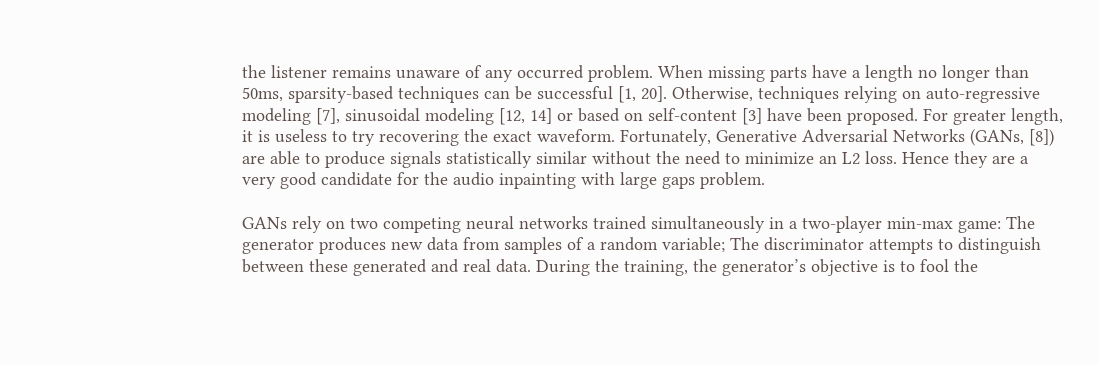the listener remains unaware of any occurred problem. When missing parts have a length no longer than 50ms, sparsity-based techniques can be successful [1, 20]. Otherwise, techniques relying on auto-regressive modeling [7], sinusoidal modeling [12, 14] or based on self-content [3] have been proposed. For greater length, it is useless to try recovering the exact waveform. Fortunately, Generative Adversarial Networks (GANs, [8]) are able to produce signals statistically similar without the need to minimize an L2 loss. Hence they are a very good candidate for the audio inpainting with large gaps problem.

GANs rely on two competing neural networks trained simultaneously in a two-player min-max game: The generator produces new data from samples of a random variable; The discriminator attempts to distinguish between these generated and real data. During the training, the generator’s objective is to fool the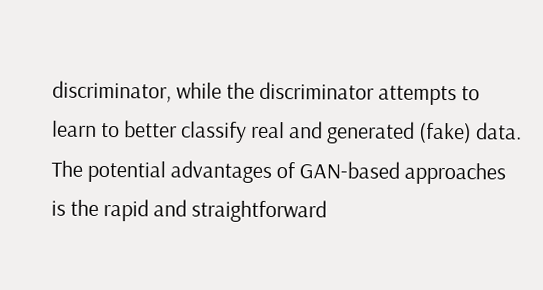discriminator, while the discriminator attempts to learn to better classify real and generated (fake) data. The potential advantages of GAN-based approaches is the rapid and straightforward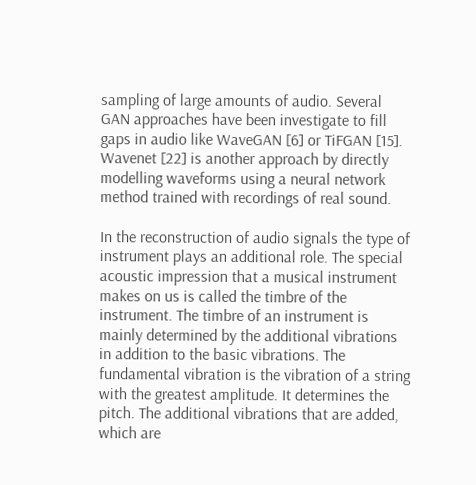sampling of large amounts of audio. Several GAN approaches have been investigate to fill gaps in audio like WaveGAN [6] or TiFGAN [15]. Wavenet [22] is another approach by directly modelling waveforms using a neural network method trained with recordings of real sound.

In the reconstruction of audio signals the type of instrument plays an additional role. The special acoustic impression that a musical instrument makes on us is called the timbre of the instrument. The timbre of an instrument is mainly determined by the additional vibrations in addition to the basic vibrations. The fundamental vibration is the vibration of a string with the greatest amplitude. It determines the pitch. The additional vibrations that are added, which are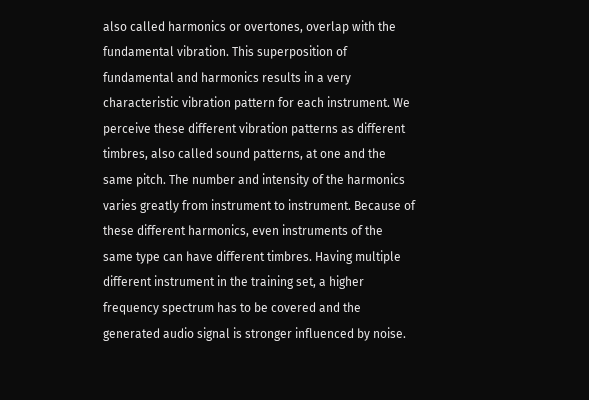also called harmonics or overtones, overlap with the fundamental vibration. This superposition of fundamental and harmonics results in a very characteristic vibration pattern for each instrument. We perceive these different vibration patterns as different timbres, also called sound patterns, at one and the same pitch. The number and intensity of the harmonics varies greatly from instrument to instrument. Because of these different harmonics, even instruments of the same type can have different timbres. Having multiple different instrument in the training set, a higher frequency spectrum has to be covered and the generated audio signal is stronger influenced by noise.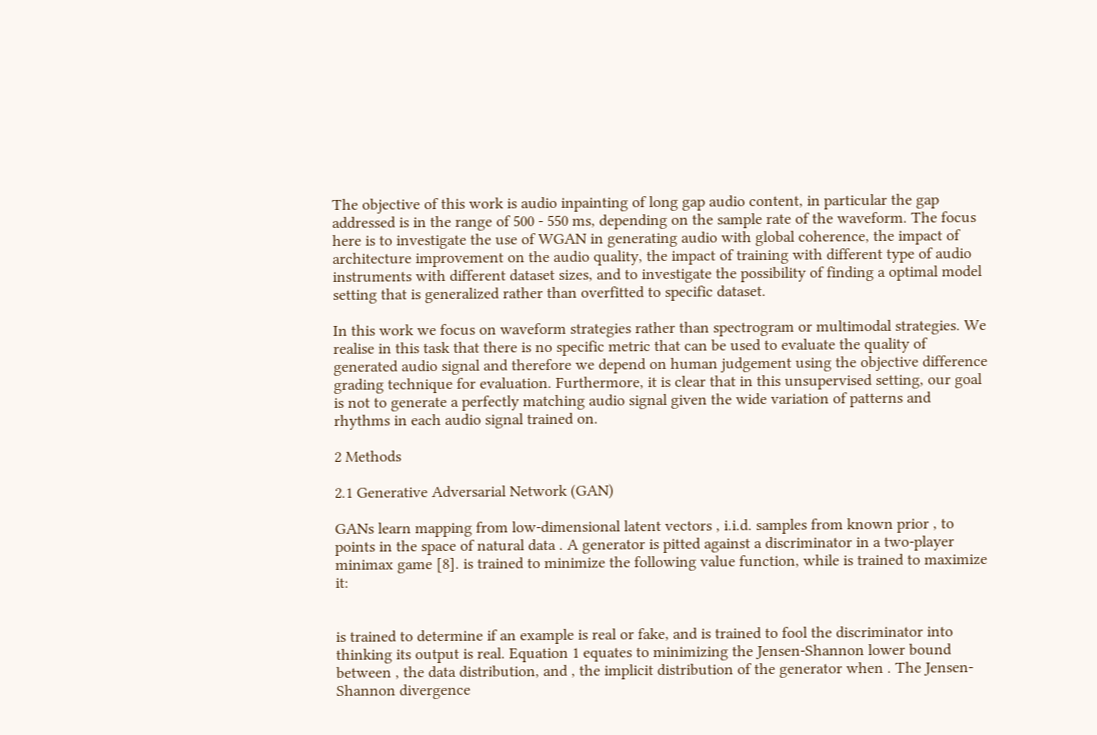The objective of this work is audio inpainting of long gap audio content, in particular the gap addressed is in the range of 500 - 550 ms, depending on the sample rate of the waveform. The focus here is to investigate the use of WGAN in generating audio with global coherence, the impact of architecture improvement on the audio quality, the impact of training with different type of audio instruments with different dataset sizes, and to investigate the possibility of finding a optimal model setting that is generalized rather than overfitted to specific dataset.

In this work we focus on waveform strategies rather than spectrogram or multimodal strategies. We realise in this task that there is no specific metric that can be used to evaluate the quality of generated audio signal and therefore we depend on human judgement using the objective difference grading technique for evaluation. Furthermore, it is clear that in this unsupervised setting, our goal is not to generate a perfectly matching audio signal given the wide variation of patterns and rhythms in each audio signal trained on.

2 Methods

2.1 Generative Adversarial Network (GAN)

GANs learn mapping from low-dimensional latent vectors , i.i.d. samples from known prior , to points in the space of natural data . A generator is pitted against a discriminator in a two-player minimax game [8]. is trained to minimize the following value function, while is trained to maximize it:


is trained to determine if an example is real or fake, and is trained to fool the discriminator into thinking its output is real. Equation 1 equates to minimizing the Jensen-Shannon lower bound between , the data distribution, and , the implicit distribution of the generator when . The Jensen-Shannon divergence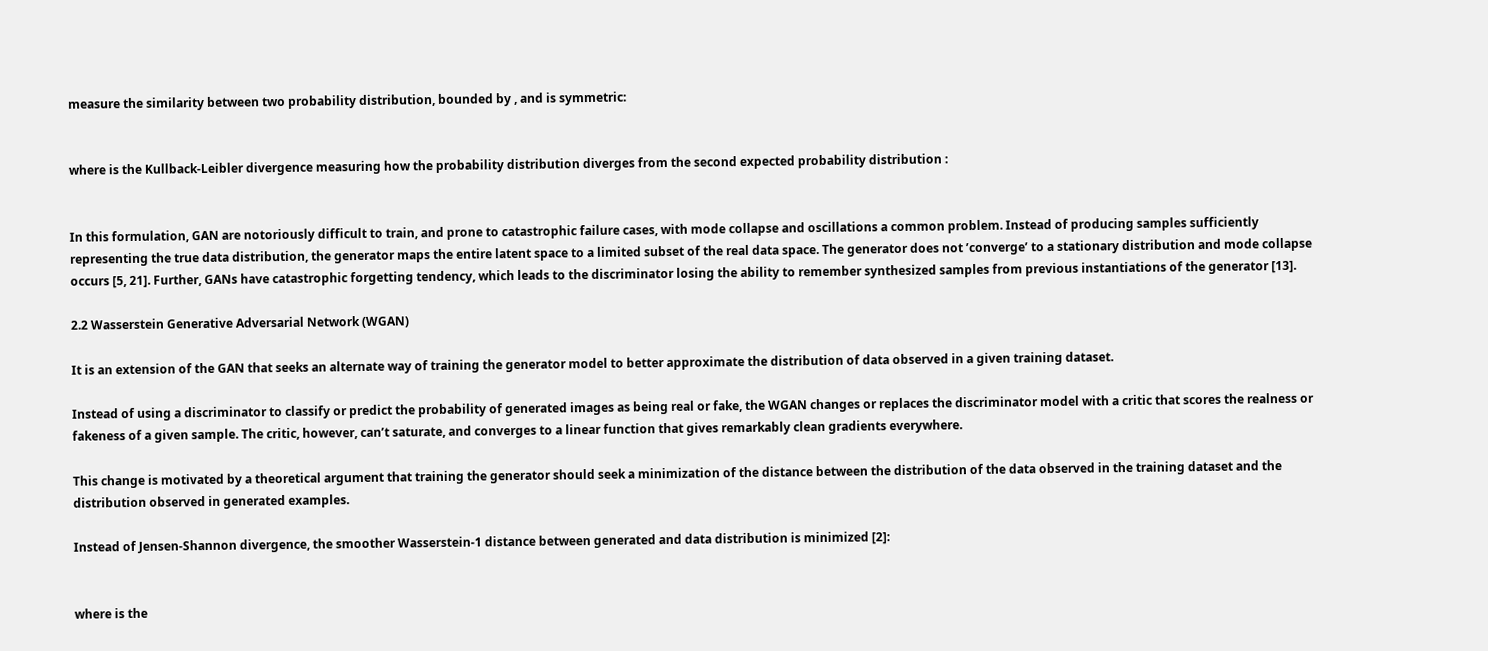measure the similarity between two probability distribution, bounded by , and is symmetric:


where is the Kullback-Leibler divergence measuring how the probability distribution diverges from the second expected probability distribution :


In this formulation, GAN are notoriously difficult to train, and prone to catastrophic failure cases, with mode collapse and oscillations a common problem. Instead of producing samples sufficiently representing the true data distribution, the generator maps the entire latent space to a limited subset of the real data space. The generator does not ’converge’ to a stationary distribution and mode collapse occurs [5, 21]. Further, GANs have catastrophic forgetting tendency, which leads to the discriminator losing the ability to remember synthesized samples from previous instantiations of the generator [13].

2.2 Wasserstein Generative Adversarial Network (WGAN)

It is an extension of the GAN that seeks an alternate way of training the generator model to better approximate the distribution of data observed in a given training dataset.

Instead of using a discriminator to classify or predict the probability of generated images as being real or fake, the WGAN changes or replaces the discriminator model with a critic that scores the realness or fakeness of a given sample. The critic, however, can’t saturate, and converges to a linear function that gives remarkably clean gradients everywhere.

This change is motivated by a theoretical argument that training the generator should seek a minimization of the distance between the distribution of the data observed in the training dataset and the distribution observed in generated examples.

Instead of Jensen-Shannon divergence, the smoother Wasserstein-1 distance between generated and data distribution is minimized [2]:


where is the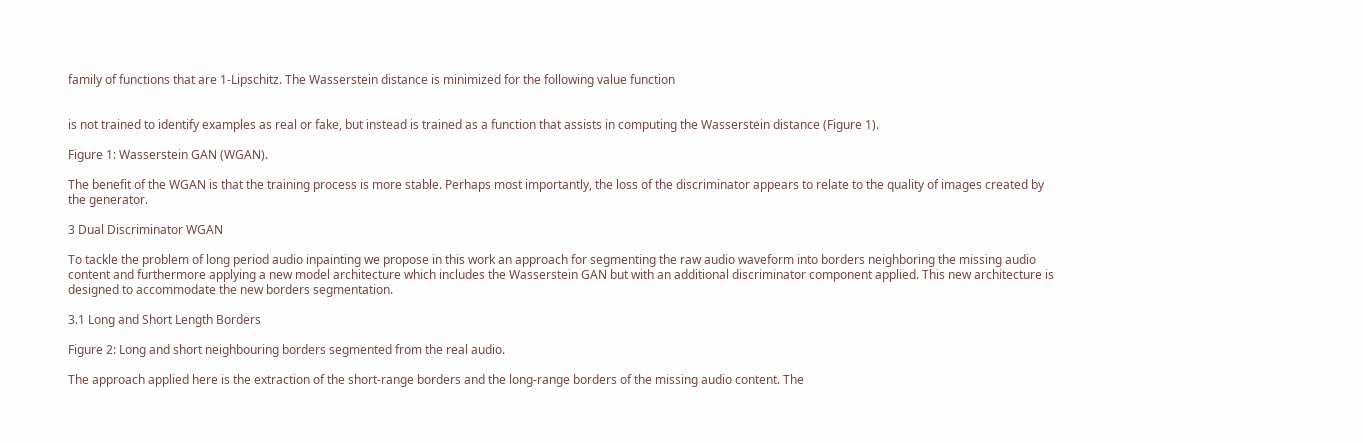family of functions that are 1-Lipschitz. The Wasserstein distance is minimized for the following value function


is not trained to identify examples as real or fake, but instead is trained as a function that assists in computing the Wasserstein distance (Figure 1).

Figure 1: Wasserstein GAN (WGAN).

The benefit of the WGAN is that the training process is more stable. Perhaps most importantly, the loss of the discriminator appears to relate to the quality of images created by the generator.

3 Dual Discriminator WGAN

To tackle the problem of long period audio inpainting we propose in this work an approach for segmenting the raw audio waveform into borders neighboring the missing audio content and furthermore applying a new model architecture which includes the Wasserstein GAN but with an additional discriminator component applied. This new architecture is designed to accommodate the new borders segmentation.

3.1 Long and Short Length Borders

Figure 2: Long and short neighbouring borders segmented from the real audio.

The approach applied here is the extraction of the short-range borders and the long-range borders of the missing audio content. The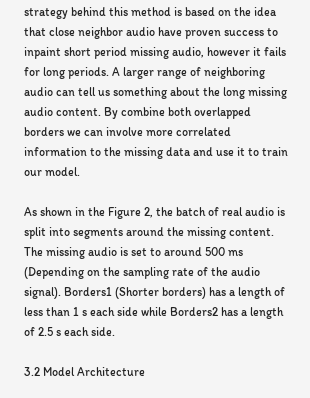strategy behind this method is based on the idea that close neighbor audio have proven success to inpaint short period missing audio, however it fails for long periods. A larger range of neighboring audio can tell us something about the long missing audio content. By combine both overlapped borders we can involve more correlated information to the missing data and use it to train our model.

As shown in the Figure 2, the batch of real audio is split into segments around the missing content. The missing audio is set to around 500 ms (Depending on the sampling rate of the audio signal). Borders1 (Shorter borders) has a length of less than 1 s each side while Borders2 has a length of 2.5 s each side.

3.2 Model Architecture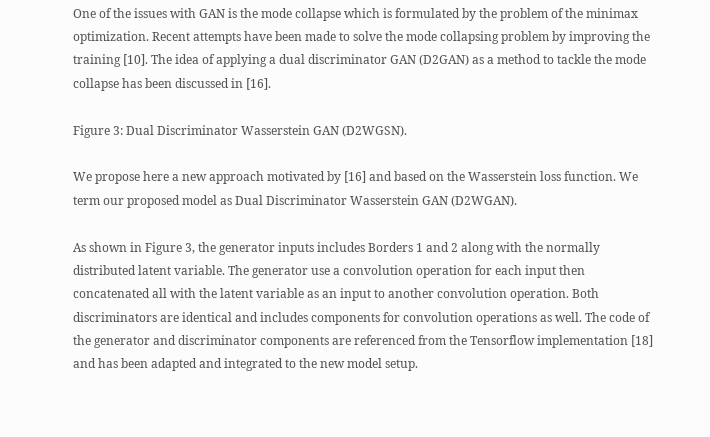One of the issues with GAN is the mode collapse which is formulated by the problem of the minimax optimization. Recent attempts have been made to solve the mode collapsing problem by improving the training [10]. The idea of applying a dual discriminator GAN (D2GAN) as a method to tackle the mode collapse has been discussed in [16].

Figure 3: Dual Discriminator Wasserstein GAN (D2WGSN).

We propose here a new approach motivated by [16] and based on the Wasserstein loss function. We term our proposed model as Dual Discriminator Wasserstein GAN (D2WGAN).

As shown in Figure 3, the generator inputs includes Borders 1 and 2 along with the normally distributed latent variable. The generator use a convolution operation for each input then concatenated all with the latent variable as an input to another convolution operation. Both discriminators are identical and includes components for convolution operations as well. The code of the generator and discriminator components are referenced from the Tensorflow implementation [18] and has been adapted and integrated to the new model setup.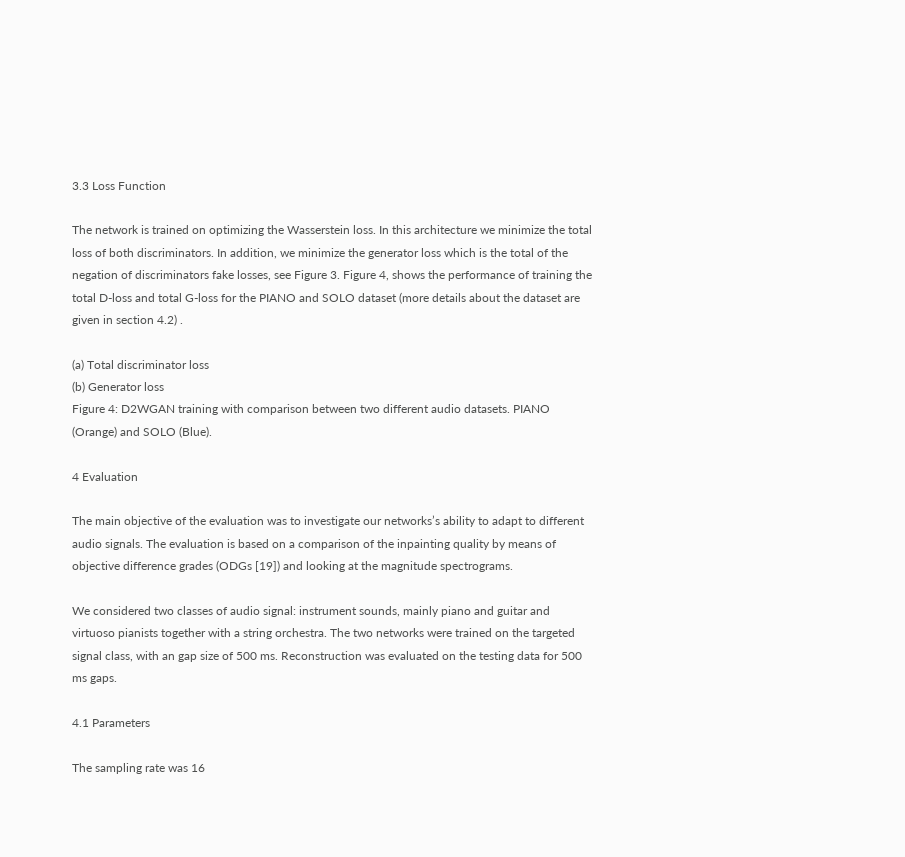3.3 Loss Function

The network is trained on optimizing the Wasserstein loss. In this architecture we minimize the total loss of both discriminators. In addition, we minimize the generator loss which is the total of the negation of discriminators fake losses, see Figure 3. Figure 4, shows the performance of training the total D-loss and total G-loss for the PIANO and SOLO dataset (more details about the dataset are given in section 4.2) .

(a) Total discriminator loss
(b) Generator loss
Figure 4: D2WGAN training with comparison between two different audio datasets. PIANO (Orange) and SOLO (Blue).

4 Evaluation

The main objective of the evaluation was to investigate our networks’s ability to adapt to different audio signals. The evaluation is based on a comparison of the inpainting quality by means of objective difference grades (ODGs [19]) and looking at the magnitude spectrograms.

We considered two classes of audio signal: instrument sounds, mainly piano and guitar and virtuoso pianists together with a string orchestra. The two networks were trained on the targeted signal class, with an gap size of 500 ms. Reconstruction was evaluated on the testing data for 500 ms gaps.

4.1 Parameters

The sampling rate was 16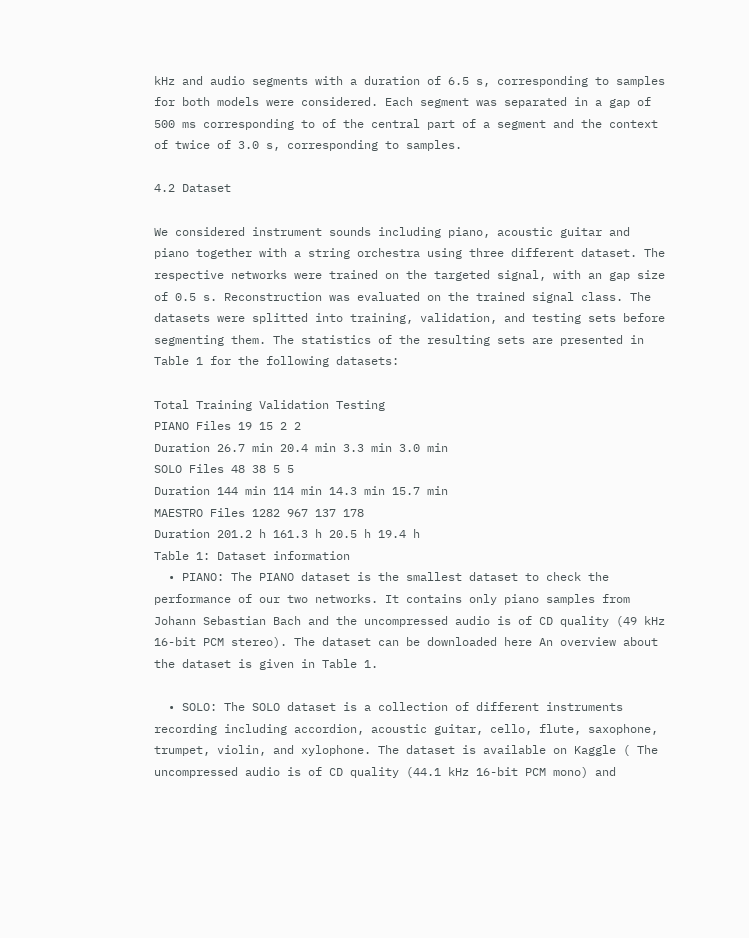kHz and audio segments with a duration of 6.5 s, corresponding to samples for both models were considered. Each segment was separated in a gap of 500 ms corresponding to of the central part of a segment and the context of twice of 3.0 s, corresponding to samples.

4.2 Dataset

We considered instrument sounds including piano, acoustic guitar and piano together with a string orchestra using three different dataset. The respective networks were trained on the targeted signal, with an gap size of 0.5 s. Reconstruction was evaluated on the trained signal class. The datasets were splitted into training, validation, and testing sets before segmenting them. The statistics of the resulting sets are presented in Table 1 for the following datasets:

Total Training Validation Testing
PIANO Files 19 15 2 2
Duration 26.7 min 20.4 min 3.3 min 3.0 min
SOLO Files 48 38 5 5
Duration 144 min 114 min 14.3 min 15.7 min
MAESTRO Files 1282 967 137 178
Duration 201.2 h 161.3 h 20.5 h 19.4 h
Table 1: Dataset information
  • PIANO: The PIANO dataset is the smallest dataset to check the performance of our two networks. It contains only piano samples from Johann Sebastian Bach and the uncompressed audio is of CD quality (49 kHz 16-bit PCM stereo). The dataset can be downloaded here An overview about the dataset is given in Table 1.

  • SOLO: The SOLO dataset is a collection of different instruments recording including accordion, acoustic guitar, cello, flute, saxophone, trumpet, violin, and xylophone. The dataset is available on Kaggle ( The uncompressed audio is of CD quality (44.1 kHz 16-bit PCM mono) and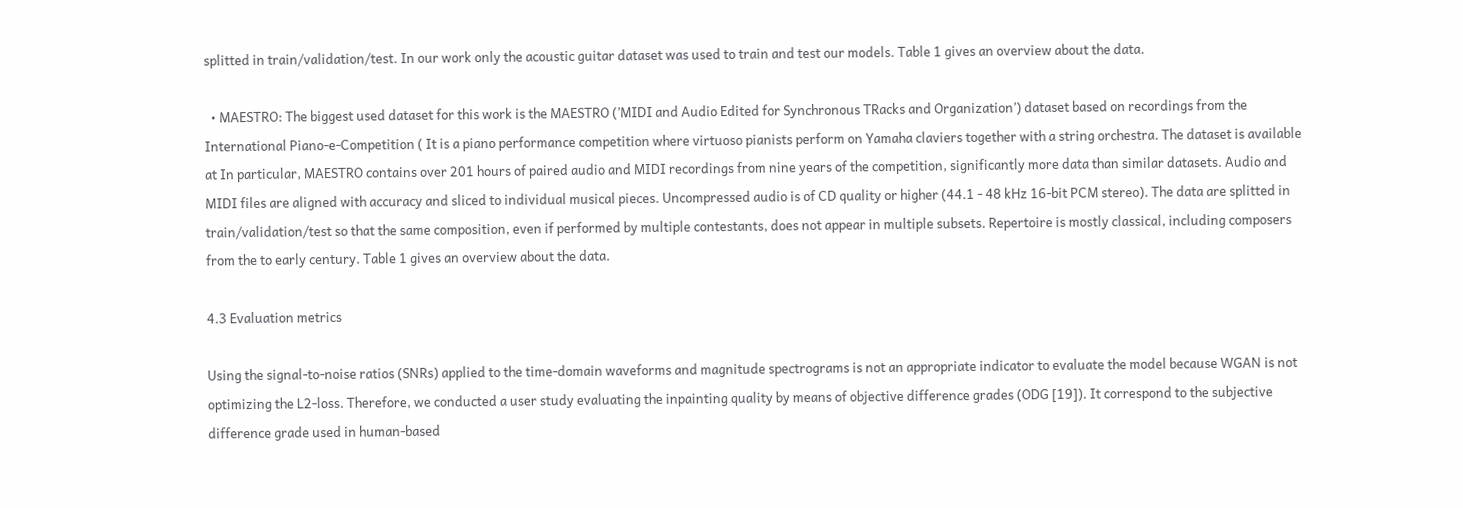splitted in train/validation/test. In our work only the acoustic guitar dataset was used to train and test our models. Table 1 gives an overview about the data.

  • MAESTRO: The biggest used dataset for this work is the MAESTRO (’MIDI and Audio Edited for Synchronous TRacks and Organization’) dataset based on recordings from the International Piano-e-Competition ( It is a piano performance competition where virtuoso pianists perform on Yamaha claviers together with a string orchestra. The dataset is available at In particular, MAESTRO contains over 201 hours of paired audio and MIDI recordings from nine years of the competition, significantly more data than similar datasets. Audio and MIDI files are aligned with accuracy and sliced to individual musical pieces. Uncompressed audio is of CD quality or higher (44.1 - 48 kHz 16-bit PCM stereo). The data are splitted in train/validation/test so that the same composition, even if performed by multiple contestants, does not appear in multiple subsets. Repertoire is mostly classical, including composers from the to early century. Table 1 gives an overview about the data.

4.3 Evaluation metrics

Using the signal-to-noise ratios (SNRs) applied to the time-domain waveforms and magnitude spectrograms is not an appropriate indicator to evaluate the model because WGAN is not optimizing the L2-loss. Therefore, we conducted a user study evaluating the inpainting quality by means of objective difference grades (ODG [19]). It correspond to the subjective difference grade used in human-based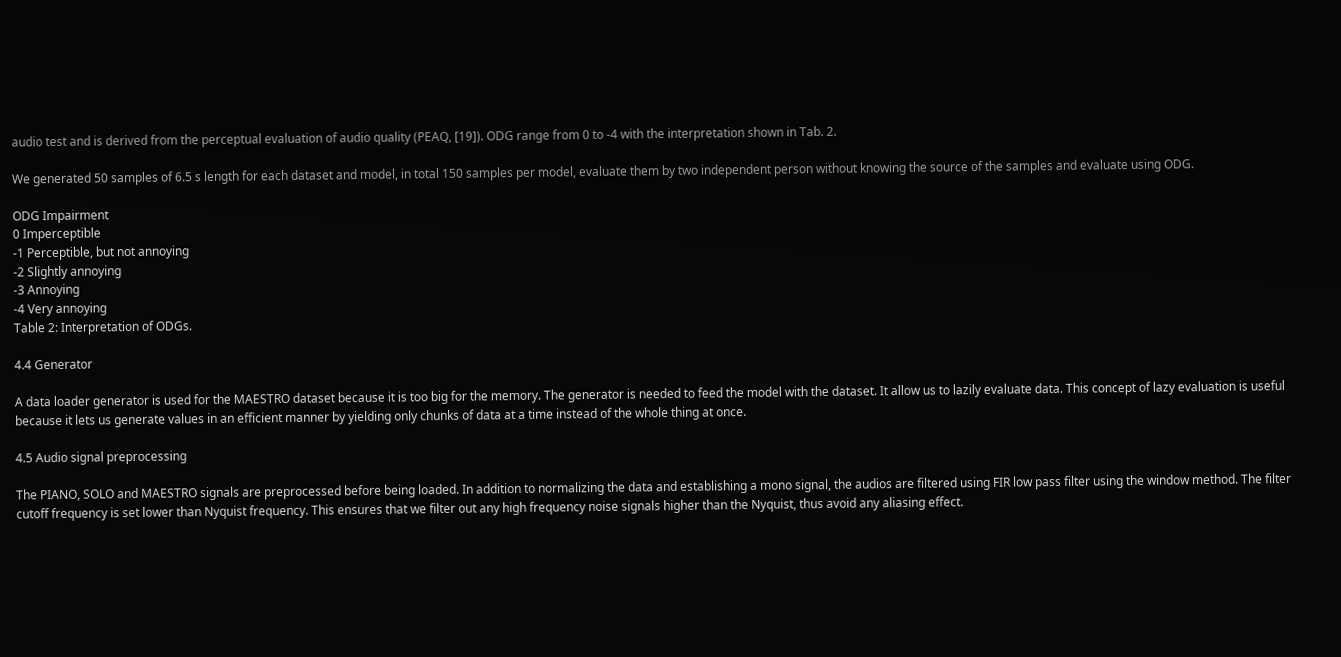audio test and is derived from the perceptual evaluation of audio quality (PEAQ, [19]). ODG range from 0 to -4 with the interpretation shown in Tab. 2.

We generated 50 samples of 6.5 s length for each dataset and model, in total 150 samples per model, evaluate them by two independent person without knowing the source of the samples and evaluate using ODG.

ODG Impairment
0 Imperceptible
-1 Perceptible, but not annoying
-2 Slightly annoying
-3 Annoying
-4 Very annoying
Table 2: Interpretation of ODGs.

4.4 Generator

A data loader generator is used for the MAESTRO dataset because it is too big for the memory. The generator is needed to feed the model with the dataset. It allow us to lazily evaluate data. This concept of lazy evaluation is useful because it lets us generate values in an efficient manner by yielding only chunks of data at a time instead of the whole thing at once.

4.5 Audio signal preprocessing

The PIANO, SOLO and MAESTRO signals are preprocessed before being loaded. In addition to normalizing the data and establishing a mono signal, the audios are filtered using FIR low pass filter using the window method. The filter cutoff frequency is set lower than Nyquist frequency. This ensures that we filter out any high frequency noise signals higher than the Nyquist, thus avoid any aliasing effect.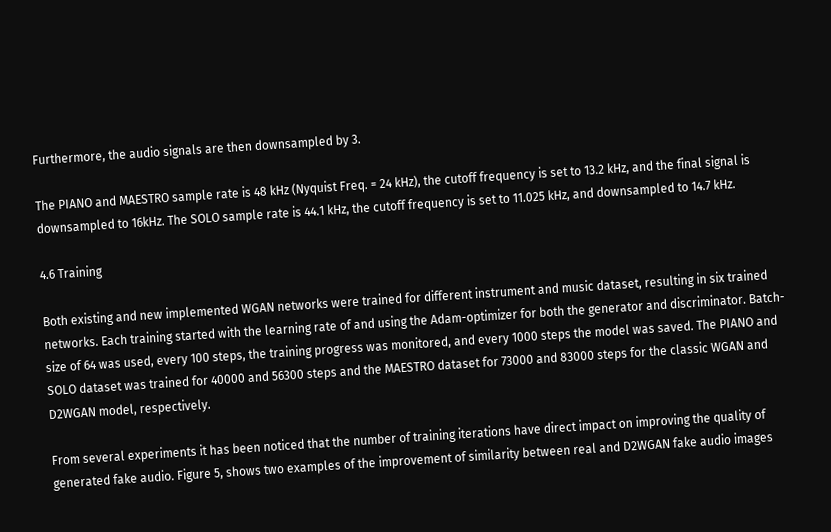Furthermore, the audio signals are then downsampled by 3.

The PIANO and MAESTRO sample rate is 48 kHz (Nyquist Freq. = 24 kHz), the cutoff frequency is set to 13.2 kHz, and the final signal is downsampled to 16kHz. The SOLO sample rate is 44.1 kHz, the cutoff frequency is set to 11.025 kHz, and downsampled to 14.7 kHz.

4.6 Training

Both existing and new implemented WGAN networks were trained for different instrument and music dataset, resulting in six trained networks. Each training started with the learning rate of and using the Adam-optimizer for both the generator and discriminator. Batch-size of 64 was used, every 100 steps, the training progress was monitored, and every 1000 steps the model was saved. The PIANO and SOLO dataset was trained for 40000 and 56300 steps and the MAESTRO dataset for 73000 and 83000 steps for the classic WGAN and D2WGAN model, respectively.

From several experiments it has been noticed that the number of training iterations have direct impact on improving the quality of generated fake audio. Figure 5, shows two examples of the improvement of similarity between real and D2WGAN fake audio images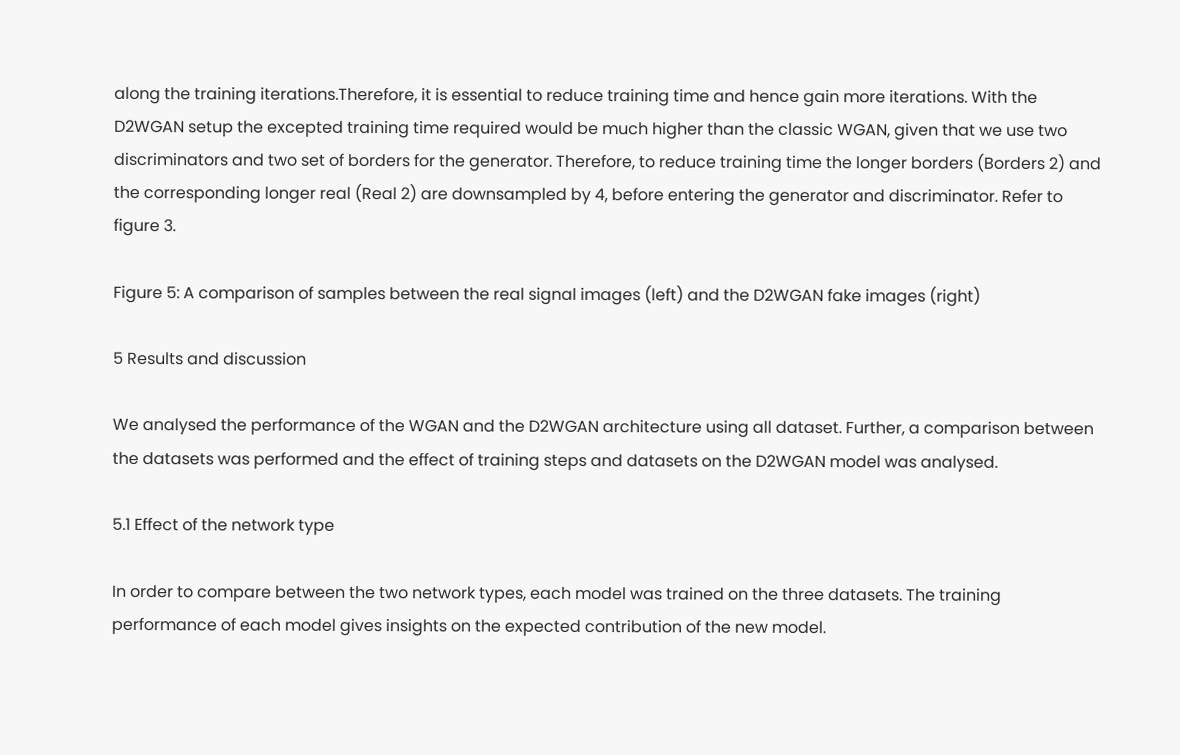along the training iterations.Therefore, it is essential to reduce training time and hence gain more iterations. With the D2WGAN setup the excepted training time required would be much higher than the classic WGAN, given that we use two discriminators and two set of borders for the generator. Therefore, to reduce training time the longer borders (Borders 2) and the corresponding longer real (Real 2) are downsampled by 4, before entering the generator and discriminator. Refer to figure 3.

Figure 5: A comparison of samples between the real signal images (left) and the D2WGAN fake images (right)

5 Results and discussion

We analysed the performance of the WGAN and the D2WGAN architecture using all dataset. Further, a comparison between the datasets was performed and the effect of training steps and datasets on the D2WGAN model was analysed.

5.1 Effect of the network type

In order to compare between the two network types, each model was trained on the three datasets. The training performance of each model gives insights on the expected contribution of the new model.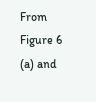From Figure 6 (a) and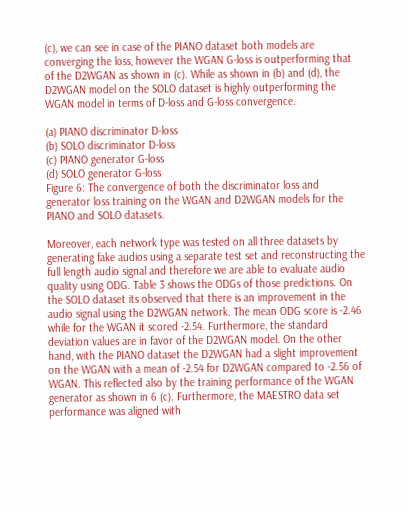(c), we can see in case of the PIANO dataset both models are converging the loss, however the WGAN G-loss is outperforming that of the D2WGAN as shown in (c). While as shown in (b) and (d), the D2WGAN model on the SOLO dataset is highly outperforming the WGAN model in terms of D-loss and G-loss convergence.

(a) PIANO discriminator D-loss
(b) SOLO discriminator D-loss
(c) PIANO generator G-loss
(d) SOLO generator G-loss
Figure 6: The convergence of both the discriminator loss and generator loss training on the WGAN and D2WGAN models for the PIANO and SOLO datasets.

Moreover, each network type was tested on all three datasets by generating fake audios using a separate test set and reconstructing the full length audio signal and therefore we are able to evaluate audio quality using ODG. Table 3 shows the ODGs of those predictions. On the SOLO dataset its observed that there is an improvement in the audio signal using the D2WGAN network. The mean ODG score is -2.46 while for the WGAN it scored -2.54. Furthermore, the standard deviation values are in favor of the D2WGAN model. On the other hand, with the PIANO dataset the D2WGAN had a slight improvement on the WGAN with a mean of -2.54 for D2WGAN compared to -2.56 of WGAN. This reflected also by the training performance of the WGAN generator as shown in 6 (c). Furthermore, the MAESTRO data set performance was aligned with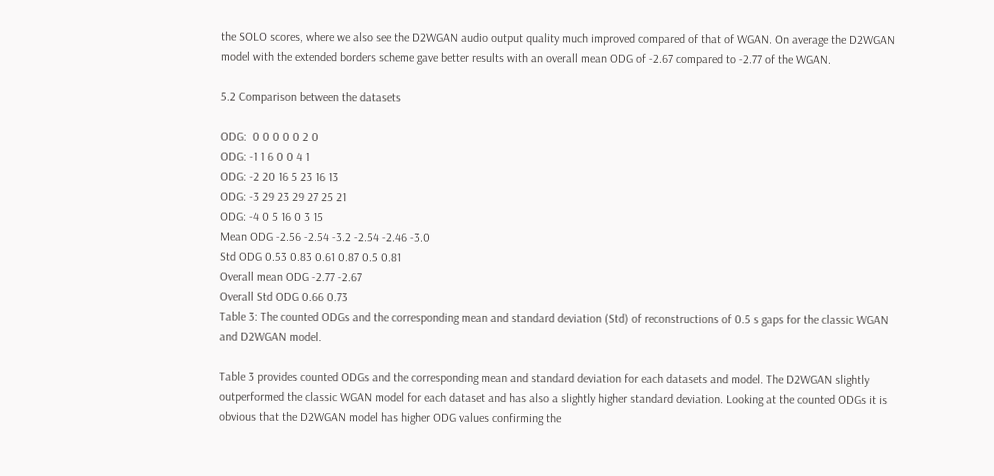the SOLO scores, where we also see the D2WGAN audio output quality much improved compared of that of WGAN. On average the D2WGAN model with the extended borders scheme gave better results with an overall mean ODG of -2.67 compared to -2.77 of the WGAN.

5.2 Comparison between the datasets

ODG:  0 0 0 0 0 2 0
ODG: -1 1 6 0 0 4 1
ODG: -2 20 16 5 23 16 13
ODG: -3 29 23 29 27 25 21
ODG: -4 0 5 16 0 3 15
Mean ODG -2.56 -2.54 -3.2 -2.54 -2.46 -3.0
Std ODG 0.53 0.83 0.61 0.87 0.5 0.81
Overall mean ODG -2.77 -2.67
Overall Std ODG 0.66 0.73
Table 3: The counted ODGs and the corresponding mean and standard deviation (Std) of reconstructions of 0.5 s gaps for the classic WGAN and D2WGAN model.

Table 3 provides counted ODGs and the corresponding mean and standard deviation for each datasets and model. The D2WGAN slightly outperformed the classic WGAN model for each dataset and has also a slightly higher standard deviation. Looking at the counted ODGs it is obvious that the D2WGAN model has higher ODG values confirming the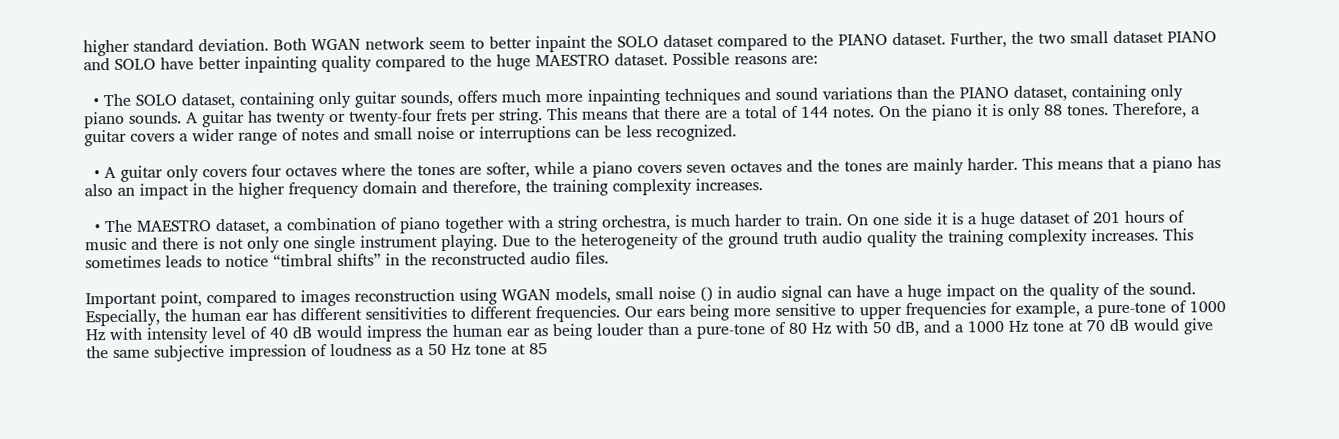higher standard deviation. Both WGAN network seem to better inpaint the SOLO dataset compared to the PIANO dataset. Further, the two small dataset PIANO and SOLO have better inpainting quality compared to the huge MAESTRO dataset. Possible reasons are:

  • The SOLO dataset, containing only guitar sounds, offers much more inpainting techniques and sound variations than the PIANO dataset, containing only piano sounds. A guitar has twenty or twenty-four frets per string. This means that there are a total of 144 notes. On the piano it is only 88 tones. Therefore, a guitar covers a wider range of notes and small noise or interruptions can be less recognized.

  • A guitar only covers four octaves where the tones are softer, while a piano covers seven octaves and the tones are mainly harder. This means that a piano has also an impact in the higher frequency domain and therefore, the training complexity increases.

  • The MAESTRO dataset, a combination of piano together with a string orchestra, is much harder to train. On one side it is a huge dataset of 201 hours of music and there is not only one single instrument playing. Due to the heterogeneity of the ground truth audio quality the training complexity increases. This sometimes leads to notice “timbral shifts” in the reconstructed audio files.

Important point, compared to images reconstruction using WGAN models, small noise () in audio signal can have a huge impact on the quality of the sound. Especially, the human ear has different sensitivities to different frequencies. Our ears being more sensitive to upper frequencies for example, a pure-tone of 1000 Hz with intensity level of 40 dB would impress the human ear as being louder than a pure-tone of 80 Hz with 50 dB, and a 1000 Hz tone at 70 dB would give the same subjective impression of loudness as a 50 Hz tone at 85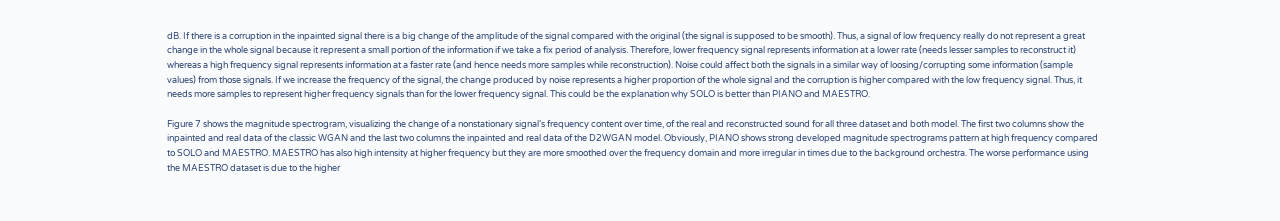dB. If there is a corruption in the inpainted signal there is a big change of the amplitude of the signal compared with the original (the signal is supposed to be smooth). Thus, a signal of low frequency really do not represent a great change in the whole signal because it represent a small portion of the information if we take a fix period of analysis. Therefore, lower frequency signal represents information at a lower rate (needs lesser samples to reconstruct it) whereas a high frequency signal represents information at a faster rate (and hence needs more samples while reconstruction). Noise could affect both the signals in a similar way of loosing/corrupting some information (sample values) from those signals. If we increase the frequency of the signal, the change produced by noise represents a higher proportion of the whole signal and the corruption is higher compared with the low frequency signal. Thus, it needs more samples to represent higher frequency signals than for the lower frequency signal. This could be the explanation why SOLO is better than PIANO and MAESTRO.

Figure 7 shows the magnitude spectrogram, visualizing the change of a nonstationary signal’s frequency content over time, of the real and reconstructed sound for all three dataset and both model. The first two columns show the inpainted and real data of the classic WGAN and the last two columns the inpainted and real data of the D2WGAN model. Obviously, PIANO shows strong developed magnitude spectrograms pattern at high frequency compared to SOLO and MAESTRO. MAESTRO has also high intensity at higher frequency but they are more smoothed over the frequency domain and more irregular in times due to the background orchestra. The worse performance using the MAESTRO dataset is due to the higher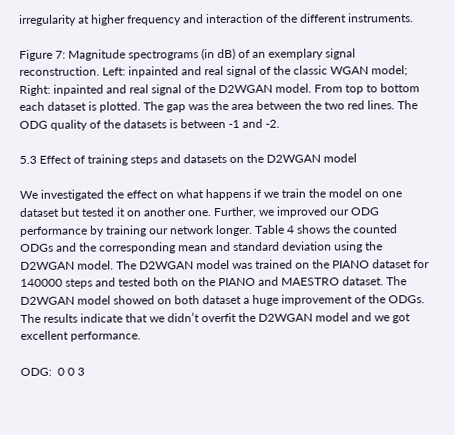irregularity at higher frequency and interaction of the different instruments.

Figure 7: Magnitude spectrograms (in dB) of an exemplary signal reconstruction. Left: inpainted and real signal of the classic WGAN model; Right: inpainted and real signal of the D2WGAN model. From top to bottom each dataset is plotted. The gap was the area between the two red lines. The ODG quality of the datasets is between -1 and -2.

5.3 Effect of training steps and datasets on the D2WGAN model

We investigated the effect on what happens if we train the model on one dataset but tested it on another one. Further, we improved our ODG performance by training our network longer. Table 4 shows the counted ODGs and the corresponding mean and standard deviation using the D2WGAN model. The D2WGAN model was trained on the PIANO dataset for 140000 steps and tested both on the PIANO and MAESTRO dataset. The D2WGAN model showed on both dataset a huge improvement of the ODGs. The results indicate that we didn’t overfit the D2WGAN model and we got excellent performance.

ODG:  0 0 3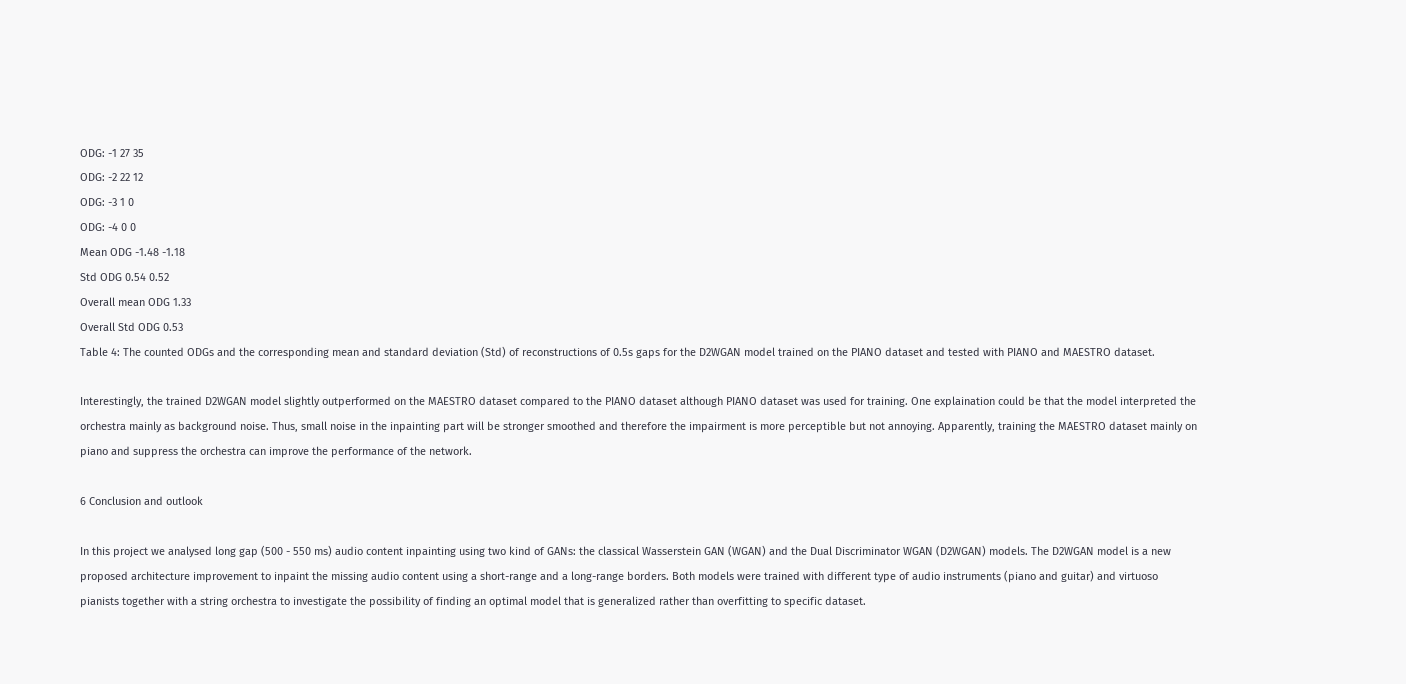ODG: -1 27 35
ODG: -2 22 12
ODG: -3 1 0
ODG: -4 0 0
Mean ODG -1.48 -1.18
Std ODG 0.54 0.52
Overall mean ODG 1.33
Overall Std ODG 0.53
Table 4: The counted ODGs and the corresponding mean and standard deviation (Std) of reconstructions of 0.5s gaps for the D2WGAN model trained on the PIANO dataset and tested with PIANO and MAESTRO dataset.

Interestingly, the trained D2WGAN model slightly outperformed on the MAESTRO dataset compared to the PIANO dataset although PIANO dataset was used for training. One explaination could be that the model interpreted the orchestra mainly as background noise. Thus, small noise in the inpainting part will be stronger smoothed and therefore the impairment is more perceptible but not annoying. Apparently, training the MAESTRO dataset mainly on piano and suppress the orchestra can improve the performance of the network.

6 Conclusion and outlook

In this project we analysed long gap (500 - 550 ms) audio content inpainting using two kind of GANs: the classical Wasserstein GAN (WGAN) and the Dual Discriminator WGAN (D2WGAN) models. The D2WGAN model is a new proposed architecture improvement to inpaint the missing audio content using a short-range and a long-range borders. Both models were trained with different type of audio instruments (piano and guitar) and virtuoso pianists together with a string orchestra to investigate the possibility of finding an optimal model that is generalized rather than overfitting to specific dataset.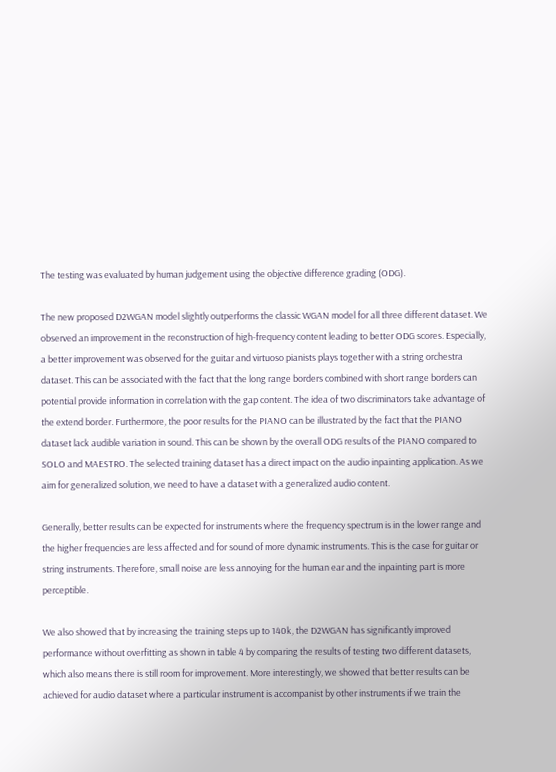The testing was evaluated by human judgement using the objective difference grading (ODG).

The new proposed D2WGAN model slightly outperforms the classic WGAN model for all three different dataset. We observed an improvement in the reconstruction of high-frequency content leading to better ODG scores. Especially, a better improvement was observed for the guitar and virtuoso pianists plays together with a string orchestra dataset. This can be associated with the fact that the long range borders combined with short range borders can potential provide information in correlation with the gap content. The idea of two discriminators take advantage of the extend border. Furthermore, the poor results for the PIANO can be illustrated by the fact that the PIANO dataset lack audible variation in sound. This can be shown by the overall ODG results of the PIANO compared to SOLO and MAESTRO. The selected training dataset has a direct impact on the audio inpainting application. As we aim for generalized solution, we need to have a dataset with a generalized audio content.

Generally, better results can be expected for instruments where the frequency spectrum is in the lower range and the higher frequencies are less affected and for sound of more dynamic instruments. This is the case for guitar or string instruments. Therefore, small noise are less annoying for the human ear and the inpainting part is more perceptible.

We also showed that by increasing the training steps up to 140k, the D2WGAN has significantly improved performance without overfitting as shown in table 4 by comparing the results of testing two different datasets, which also means there is still room for improvement. More interestingly, we showed that better results can be achieved for audio dataset where a particular instrument is accompanist by other instruments if we train the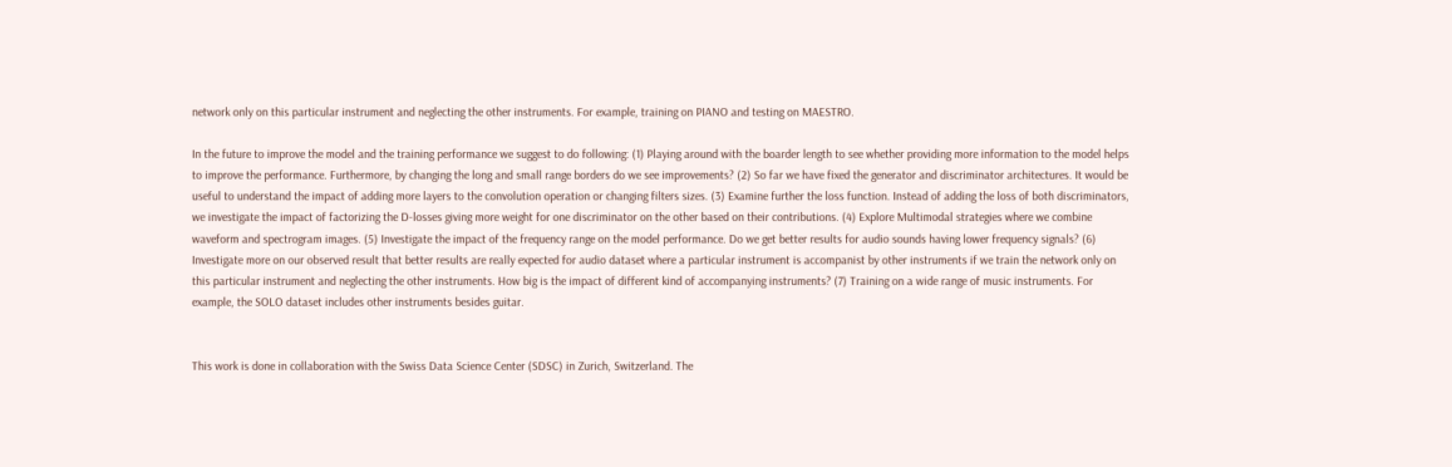network only on this particular instrument and neglecting the other instruments. For example, training on PIANO and testing on MAESTRO.

In the future to improve the model and the training performance we suggest to do following: (1) Playing around with the boarder length to see whether providing more information to the model helps to improve the performance. Furthermore, by changing the long and small range borders do we see improvements? (2) So far we have fixed the generator and discriminator architectures. It would be useful to understand the impact of adding more layers to the convolution operation or changing filters sizes. (3) Examine further the loss function. Instead of adding the loss of both discriminators, we investigate the impact of factorizing the D-losses giving more weight for one discriminator on the other based on their contributions. (4) Explore Multimodal strategies where we combine waveform and spectrogram images. (5) Investigate the impact of the frequency range on the model performance. Do we get better results for audio sounds having lower frequency signals? (6) Investigate more on our observed result that better results are really expected for audio dataset where a particular instrument is accompanist by other instruments if we train the network only on this particular instrument and neglecting the other instruments. How big is the impact of different kind of accompanying instruments? (7) Training on a wide range of music instruments. For example, the SOLO dataset includes other instruments besides guitar.


This work is done in collaboration with the Swiss Data Science Center (SDSC) in Zurich, Switzerland. The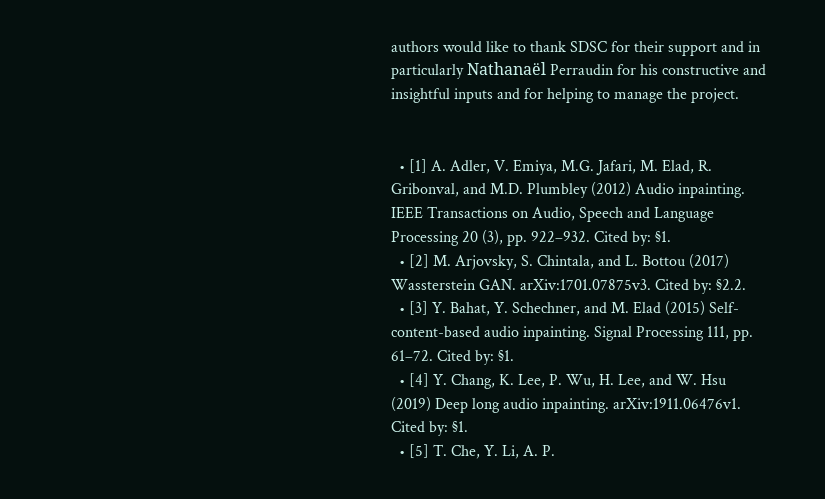authors would like to thank SDSC for their support and in particularly Nathanaël Perraudin for his constructive and insightful inputs and for helping to manage the project.


  • [1] A. Adler, V. Emiya, M.G. Jafari, M. Elad, R. Gribonval, and M.D. Plumbley (2012) Audio inpainting. IEEE Transactions on Audio, Speech and Language Processing 20 (3), pp. 922–932. Cited by: §1.
  • [2] M. Arjovsky, S. Chintala, and L. Bottou (2017) Wassterstein GAN. arXiv:1701.07875v3. Cited by: §2.2.
  • [3] Y. Bahat, Y. Schechner, and M. Elad (2015) Self-content-based audio inpainting. Signal Processing 111, pp. 61–72. Cited by: §1.
  • [4] Y. Chang, K. Lee, P. Wu, H. Lee, and W. Hsu (2019) Deep long audio inpainting. arXiv:1911.06476v1. Cited by: §1.
  • [5] T. Che, Y. Li, A. P.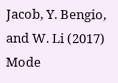Jacob, Y. Bengio, and W. Li (2017) Mode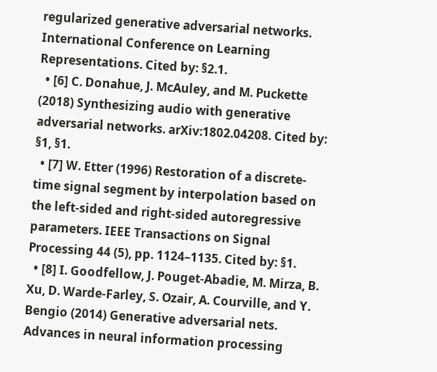regularized generative adversarial networks. International Conference on Learning Representations. Cited by: §2.1.
  • [6] C. Donahue, J. McAuley, and M. Puckette (2018) Synthesizing audio with generative adversarial networks. arXiv:1802.04208. Cited by: §1, §1.
  • [7] W. Etter (1996) Restoration of a discrete-time signal segment by interpolation based on the left-sided and right-sided autoregressive parameters. IEEE Transactions on Signal Processing 44 (5), pp. 1124–1135. Cited by: §1.
  • [8] I. Goodfellow, J. Pouget-Abadie, M. Mirza, B. Xu, D. Warde-Farley, S. Ozair, A. Courville, and Y. Bengio (2014) Generative adversarial nets. Advances in neural information processing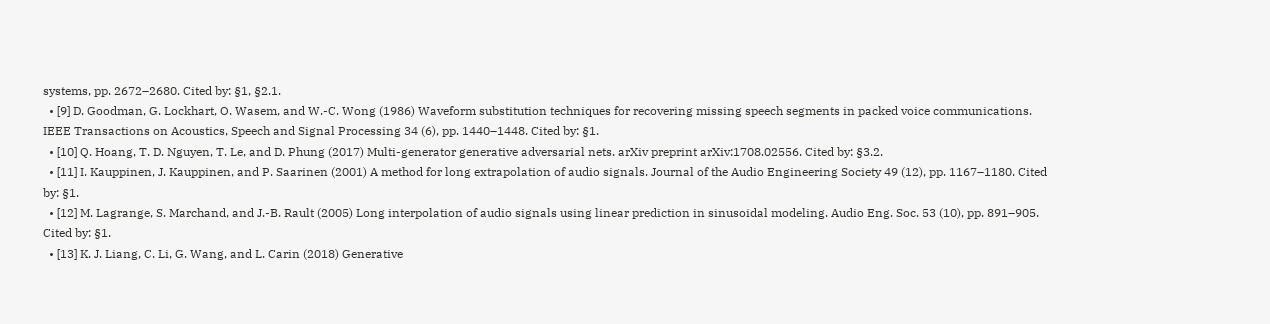systems, pp. 2672–2680. Cited by: §1, §2.1.
  • [9] D. Goodman, G. Lockhart, O. Wasem, and W.-C. Wong (1986) Waveform substitution techniques for recovering missing speech segments in packed voice communications. IEEE Transactions on Acoustics, Speech and Signal Processing 34 (6), pp. 1440–1448. Cited by: §1.
  • [10] Q. Hoang, T. D. Nguyen, T. Le, and D. Phung (2017) Multi-generator generative adversarial nets. arXiv preprint arXiv:1708.02556. Cited by: §3.2.
  • [11] I. Kauppinen, J. Kauppinen, and P. Saarinen (2001) A method for long extrapolation of audio signals. Journal of the Audio Engineering Society 49 (12), pp. 1167–1180. Cited by: §1.
  • [12] M. Lagrange, S. Marchand, and J.-B. Rault (2005) Long interpolation of audio signals using linear prediction in sinusoidal modeling. Audio Eng. Soc. 53 (10), pp. 891–905. Cited by: §1.
  • [13] K. J. Liang, C. Li, G. Wang, and L. Carin (2018) Generative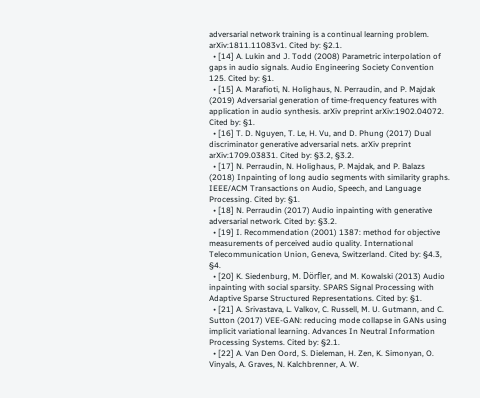adversarial network training is a continual learning problem. arXiv:1811.11083v1. Cited by: §2.1.
  • [14] A. Lukin and J. Todd (2008) Parametric interpolation of gaps in audio signals. Audio Engineering Society Convention 125. Cited by: §1.
  • [15] A. Marafioti, N. Holighaus, N. Perraudin, and P. Majdak (2019) Adversarial generation of time-frequency features with application in audio synthesis. arXiv preprint arXiv:1902.04072. Cited by: §1.
  • [16] T. D. Nguyen, T. Le, H. Vu, and D. Phung (2017) Dual discriminator generative adversarial nets. arXiv preprint arXiv:1709.03831. Cited by: §3.2, §3.2.
  • [17] N. Perraudin, N. Holighaus, P. Majdak, and P. Balazs (2018) Inpainting of long audio segments with similarity graphs. IEEE/ACM Transactions on Audio, Speech, and Language Processing. Cited by: §1.
  • [18] N. Perraudin (2017) Audio inpainting with generative adversarial network. Cited by: §3.2.
  • [19] I. Recommendation (2001) 1387: method for objective measurements of perceived audio quality. International Telecommunication Union, Geneva, Switzerland. Cited by: §4.3, §4.
  • [20] K. Siedenburg, M. Dörfler, and M. Kowalski (2013) Audio inpainting with social sparsity. SPARS Signal Processing with Adaptive Sparse Structured Representations. Cited by: §1.
  • [21] A. Srivastava, L. Valkov, C. Russell, M. U. Gutmann, and C. Sutton (2017) VEE-GAN: reducing mode collapse in GANs using implicit variational learning. Advances In Neutral Information Processing Systems. Cited by: §2.1.
  • [22] A. Van Den Oord, S. Dieleman, H. Zen, K. Simonyan, O. Vinyals, A. Graves, N. Kalchbrenner, A. W.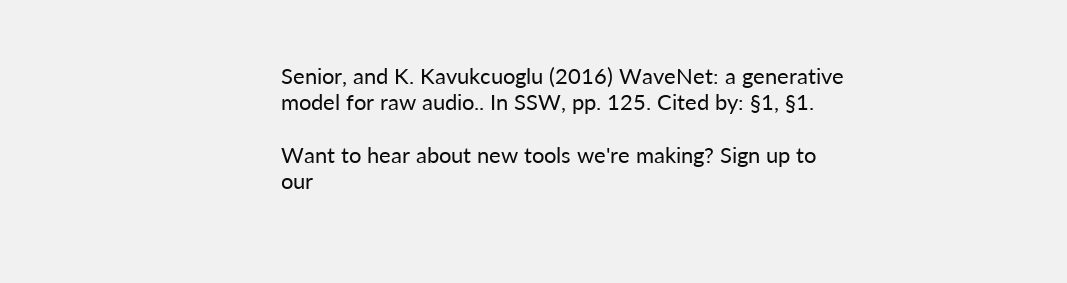Senior, and K. Kavukcuoglu (2016) WaveNet: a generative model for raw audio.. In SSW, pp. 125. Cited by: §1, §1.

Want to hear about new tools we're making? Sign up to our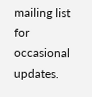mailing list for occasional updates.